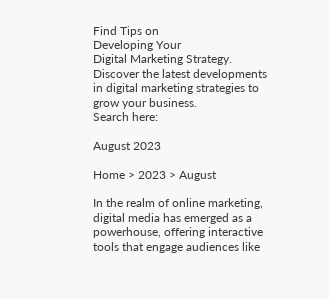Find Tips on
Developing Your
Digital Marketing Strategy.
Discover the latest developments in digital marketing strategies to grow your business.
Search here:

August 2023

Home > 2023 > August

In the realm of online marketing, digital media has emerged as a powerhouse, offering interactive tools that engage audiences like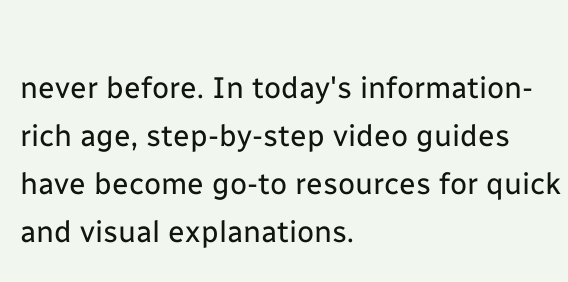never before. In today's information-rich age, step-by-step video guides have become go-to resources for quick and visual explanations.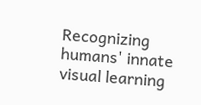Recognizing humans' innate visual learning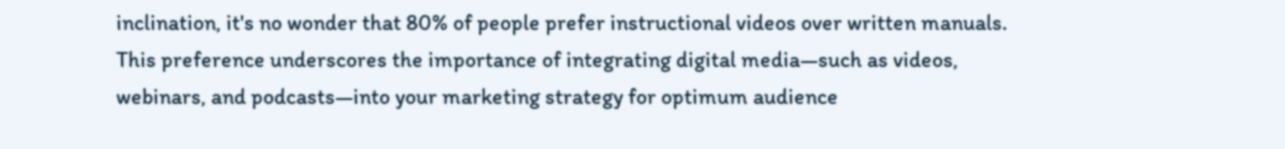inclination, it's no wonder that 80% of people prefer instructional videos over written manuals. This preference underscores the importance of integrating digital media—such as videos, webinars, and podcasts—into your marketing strategy for optimum audience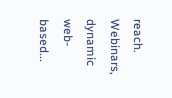reach. Webinars, dynamic web-based...